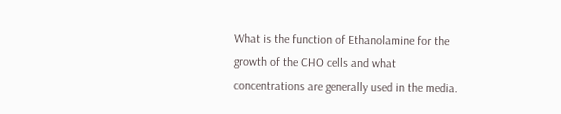What is the function of Ethanolamine for the growth of the CHO cells and what concentrations are generally used in the media.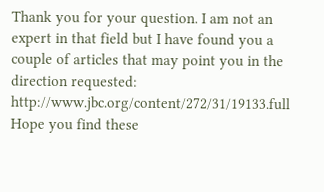Thank you for your question. I am not an expert in that field but I have found you a couple of articles that may point you in the direction requested: http://www.jbc.org/content/272/31/19133.full
Hope you find these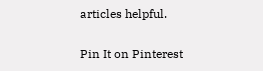articles helpful.

Pin It on Pinterest